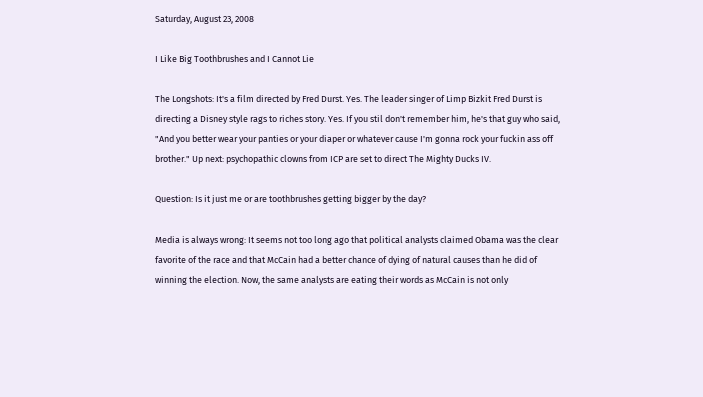Saturday, August 23, 2008

I Like Big Toothbrushes and I Cannot Lie

The Longshots: It's a film directed by Fred Durst. Yes. The leader singer of Limp Bizkit Fred Durst is directing a Disney style rags to riches story. Yes. If you stil don't remember him, he's that guy who said, "And you better wear your panties or your diaper or whatever cause I'm gonna rock your fuckin ass off brother." Up next: psychopathic clowns from ICP are set to direct The Mighty Ducks IV.

Question: Is it just me or are toothbrushes getting bigger by the day?

Media is always wrong: It seems not too long ago that political analysts claimed Obama was the clear favorite of the race and that McCain had a better chance of dying of natural causes than he did of winning the election. Now, the same analysts are eating their words as McCain is not only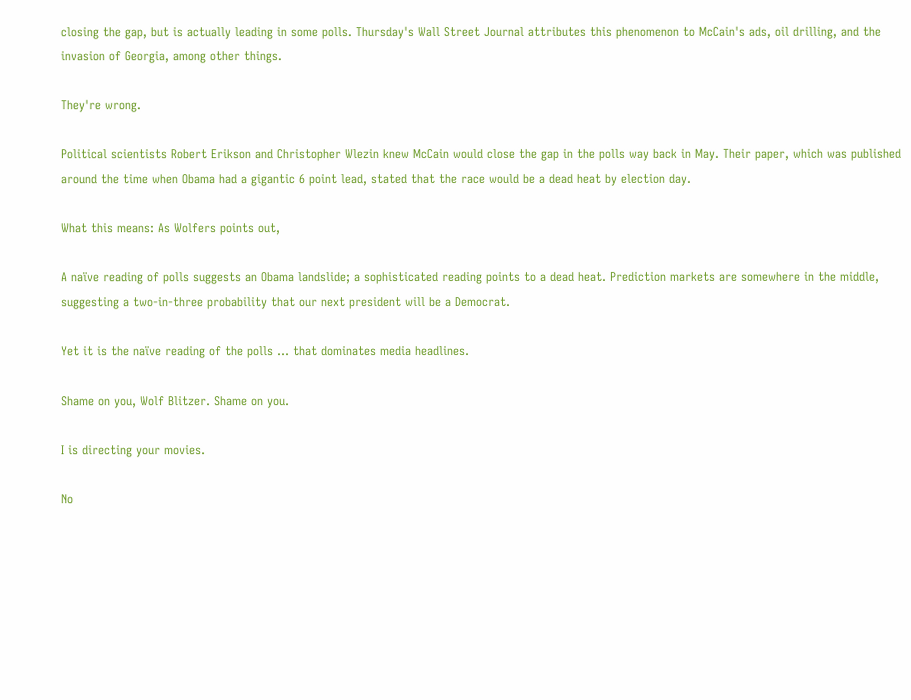closing the gap, but is actually leading in some polls. Thursday's Wall Street Journal attributes this phenomenon to McCain's ads, oil drilling, and the invasion of Georgia, among other things.

They're wrong.

Political scientists Robert Erikson and Christopher Wlezin knew McCain would close the gap in the polls way back in May. Their paper, which was published around the time when Obama had a gigantic 6 point lead, stated that the race would be a dead heat by election day.

What this means: As Wolfers points out,

A naïve reading of polls suggests an Obama landslide; a sophisticated reading points to a dead heat. Prediction markets are somewhere in the middle, suggesting a two-in-three probability that our next president will be a Democrat.

Yet it is the naïve reading of the polls … that dominates media headlines.

Shame on you, Wolf Blitzer. Shame on you.

I is directing your movies.

No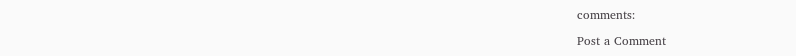comments:

Post a Comment